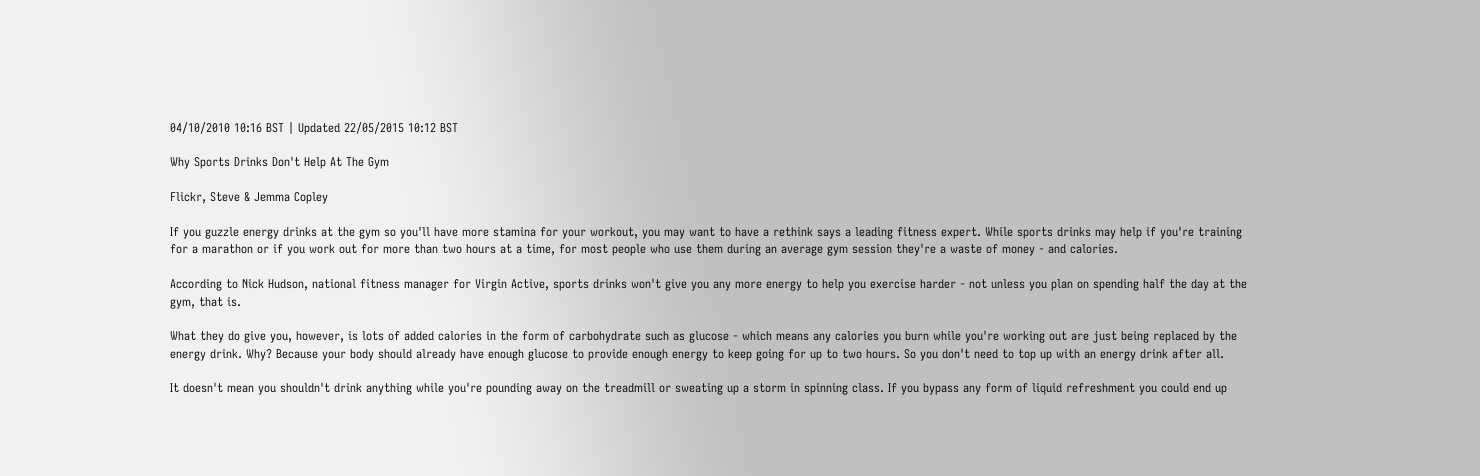04/10/2010 10:16 BST | Updated 22/05/2015 10:12 BST

Why Sports Drinks Don't Help At The Gym

Flickr, Steve & Jemma Copley

If you guzzle energy drinks at the gym so you'll have more stamina for your workout, you may want to have a rethink says a leading fitness expert. While sports drinks may help if you're training for a marathon or if you work out for more than two hours at a time, for most people who use them during an average gym session they're a waste of money - and calories.

According to Nick Hudson, national fitness manager for Virgin Active, sports drinks won't give you any more energy to help you exercise harder - not unless you plan on spending half the day at the gym, that is.

What they do give you, however, is lots of added calories in the form of carbohydrate such as glucose - which means any calories you burn while you're working out are just being replaced by the energy drink. Why? Because your body should already have enough glucose to provide enough energy to keep going for up to two hours. So you don't need to top up with an energy drink after all.

It doesn't mean you shouldn't drink anything while you're pounding away on the treadmill or sweating up a storm in spinning class. If you bypass any form of liquid refreshment you could end up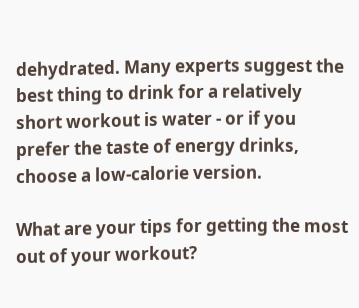dehydrated. Many experts suggest the best thing to drink for a relatively short workout is water - or if you prefer the taste of energy drinks, choose a low-calorie version.

What are your tips for getting the most out of your workout?